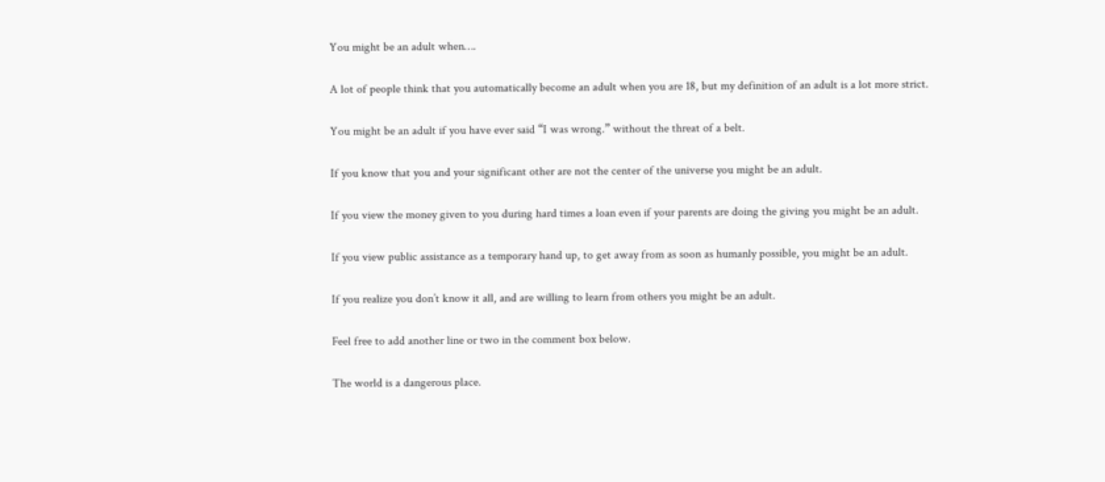You might be an adult when….

A lot of people think that you automatically become an adult when you are 18, but my definition of an adult is a lot more strict.

You might be an adult if you have ever said “I was wrong.” without the threat of a belt.

If you know that you and your significant other are not the center of the universe you might be an adult.

If you view the money given to you during hard times a loan even if your parents are doing the giving you might be an adult.

If you view public assistance as a temporary hand up, to get away from as soon as humanly possible, you might be an adult.

If you realize you don’t know it all, and are willing to learn from others you might be an adult.

Feel free to add another line or two in the comment box below.

The world is a dangerous place.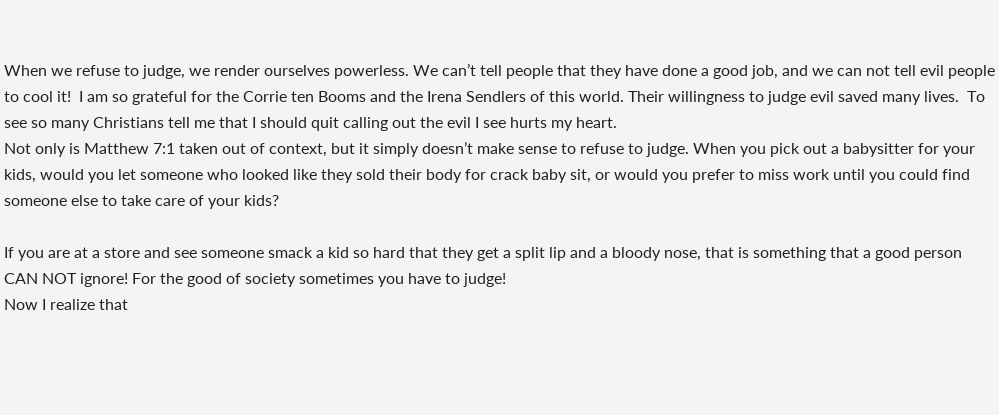When we refuse to judge, we render ourselves powerless. We can’t tell people that they have done a good job, and we can not tell evil people to cool it!  I am so grateful for the Corrie ten Booms and the Irena Sendlers of this world. Their willingness to judge evil saved many lives.  To see so many Christians tell me that I should quit calling out the evil I see hurts my heart.
Not only is Matthew 7:1 taken out of context, but it simply doesn’t make sense to refuse to judge. When you pick out a babysitter for your kids, would you let someone who looked like they sold their body for crack baby sit, or would you prefer to miss work until you could find someone else to take care of your kids?

If you are at a store and see someone smack a kid so hard that they get a split lip and a bloody nose, that is something that a good person CAN NOT ignore! For the good of society sometimes you have to judge!
Now I realize that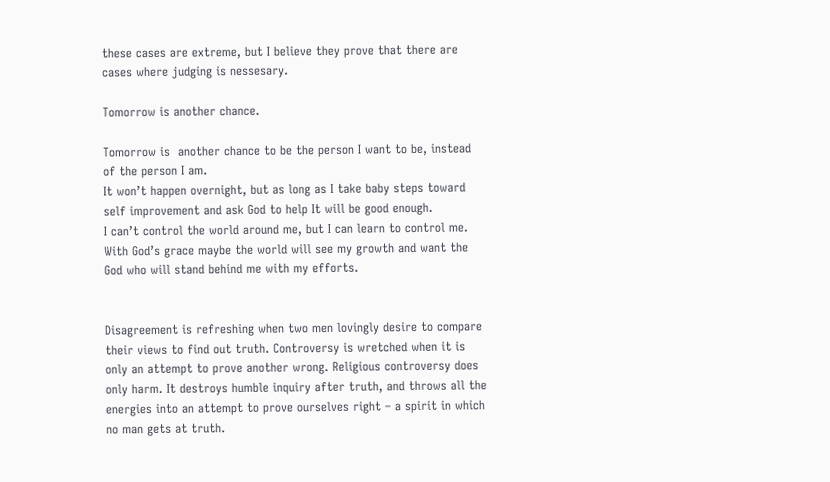these cases are extreme, but I believe they prove that there are cases where judging is nessesary.

Tomorrow is another chance.

Tomorrow is  another chance to be the person I want to be, instead of the person I am.
It won’t happen overnight, but as long as I take baby steps toward self improvement and ask God to help It will be good enough.
I can’t control the world around me, but I can learn to control me. With God’s grace maybe the world will see my growth and want the God who will stand behind me with my efforts.


Disagreement is refreshing when two men lovingly desire to compare their views to find out truth. Controversy is wretched when it is only an attempt to prove another wrong. Religious controversy does only harm. It destroys humble inquiry after truth, and throws all the energies into an attempt to prove ourselves right – a spirit in which no man gets at truth.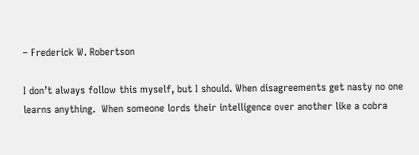– Frederick W. Robertson

I don’t always follow this myself, but I should. When disagreements get nasty no one learns anything.  When someone lords their intelligence over another like a cobra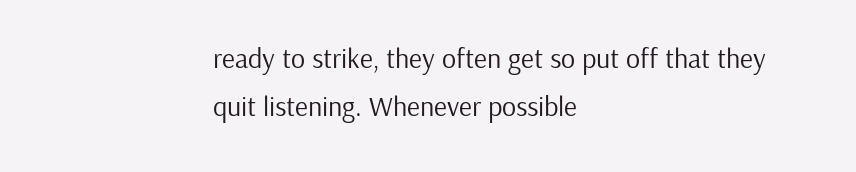ready to strike, they often get so put off that they quit listening. Whenever possible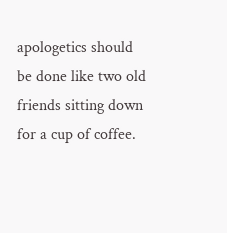apologetics should be done like two old friends sitting down for a cup of coffee.